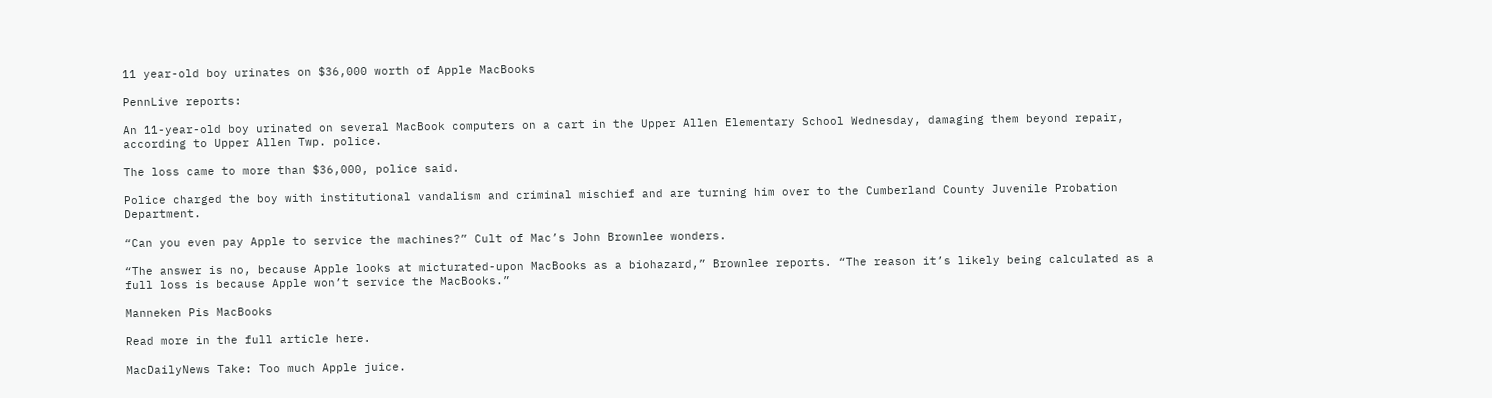11 year-old boy urinates on $36,000 worth of Apple MacBooks

PennLive reports:

An 11-year-old boy urinated on several MacBook computers on a cart in the Upper Allen Elementary School Wednesday, damaging them beyond repair, according to Upper Allen Twp. police.

The loss came to more than $36,000, police said.

Police charged the boy with institutional vandalism and criminal mischief and are turning him over to the Cumberland County Juvenile Probation Department.

“Can you even pay Apple to service the machines?” Cult of Mac’s John Brownlee wonders.

“The answer is no, because Apple looks at micturated-upon MacBooks as a biohazard,” Brownlee reports. “The reason it’s likely being calculated as a full loss is because Apple won’t service the MacBooks.”

Manneken Pis MacBooks

Read more in the full article here.

MacDailyNews Take: Too much Apple juice.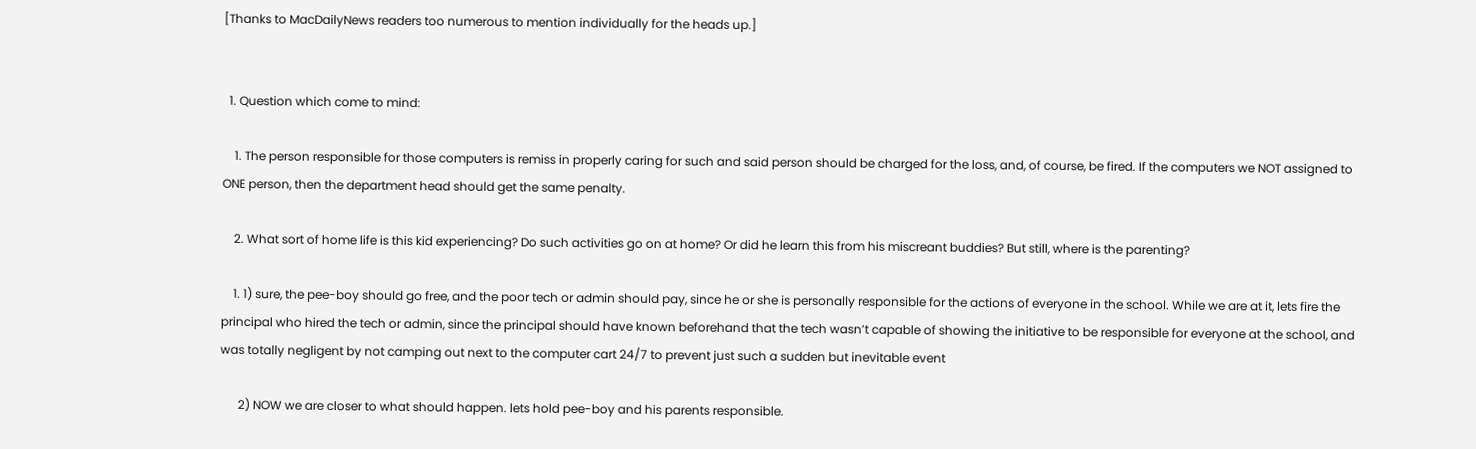[Thanks to MacDailyNews readers too numerous to mention individually for the heads up.]


  1. Question which come to mind:

    1. The person responsible for those computers is remiss in properly caring for such and said person should be charged for the loss, and, of course, be fired. If the computers we NOT assigned to ONE person, then the department head should get the same penalty.

    2. What sort of home life is this kid experiencing? Do such activities go on at home? Or did he learn this from his miscreant buddies? But still, where is the parenting?

    1. 1) sure, the pee-boy should go free, and the poor tech or admin should pay, since he or she is personally responsible for the actions of everyone in the school. While we are at it, lets fire the principal who hired the tech or admin, since the principal should have known beforehand that the tech wasn’t capable of showing the initiative to be responsible for everyone at the school, and was totally negligent by not camping out next to the computer cart 24/7 to prevent just such a sudden but inevitable event

      2) NOW we are closer to what should happen. lets hold pee-boy and his parents responsible.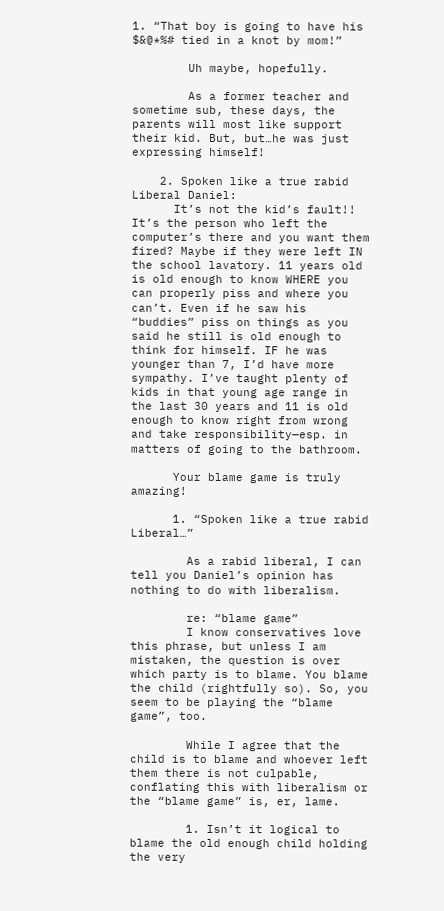1. “That boy is going to have his $&@*%# tied in a knot by mom!”

        Uh maybe, hopefully.

        As a former teacher and sometime sub, these days, the parents will most like support their kid. But, but…he was just expressing himself!

    2. Spoken like a true rabid Liberal Daniel:
      It’s not the kid’s fault!! It’s the person who left the computer’s there and you want them fired? Maybe if they were left IN the school lavatory. 11 years old is old enough to know WHERE you can properly piss and where you can’t. Even if he saw his “buddies” piss on things as you said he still is old enough to think for himself. IF he was younger than 7, I’d have more sympathy. I’ve taught plenty of kids in that young age range in the last 30 years and 11 is old enough to know right from wrong and take responsibility—esp. in matters of going to the bathroom.

      Your blame game is truly amazing!

      1. “Spoken like a true rabid Liberal…”

        As a rabid liberal, I can tell you Daniel’s opinion has nothing to do with liberalism.

        re: “blame game”
        I know conservatives love this phrase, but unless I am mistaken, the question is over which party is to blame. You blame the child (rightfully so). So, you seem to be playing the “blame game”, too.

        While I agree that the child is to blame and whoever left them there is not culpable, conflating this with liberalism or the “blame game” is, er, lame.

        1. Isn’t it logical to blame the old enough child holding the very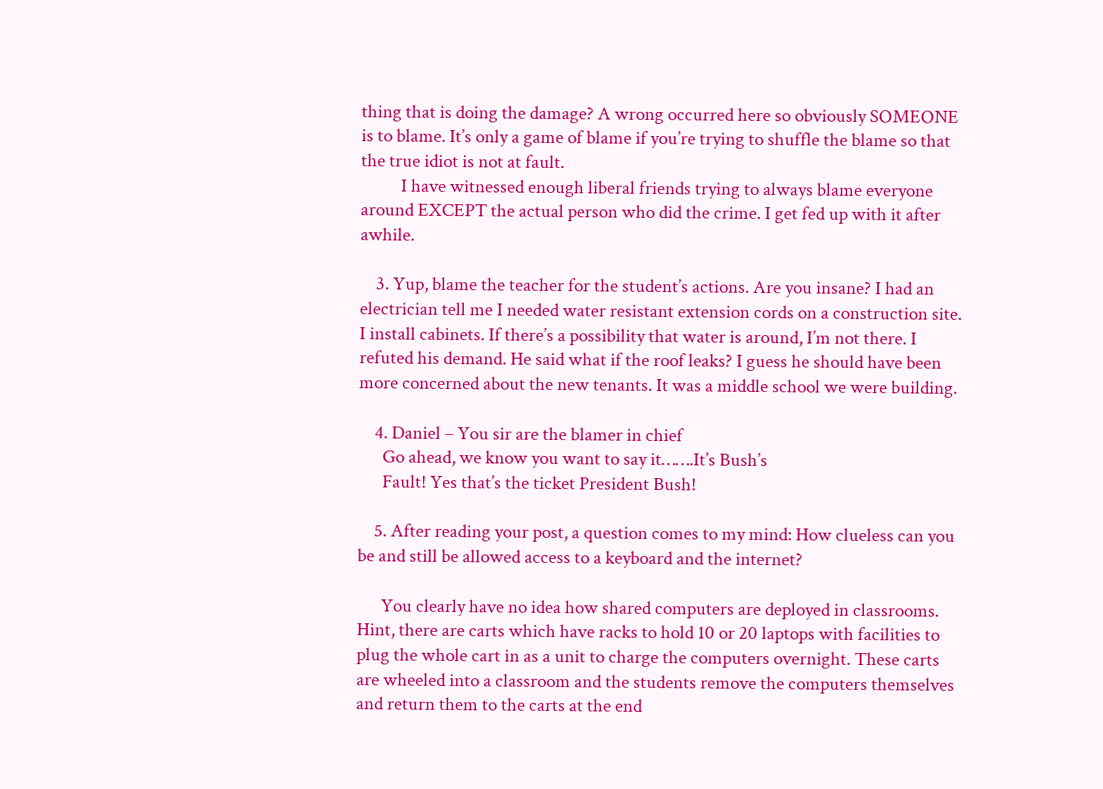thing that is doing the damage? A wrong occurred here so obviously SOMEONE is to blame. It’s only a game of blame if you’re trying to shuffle the blame so that the true idiot is not at fault.
          I have witnessed enough liberal friends trying to always blame everyone around EXCEPT the actual person who did the crime. I get fed up with it after awhile.

    3. Yup, blame the teacher for the student’s actions. Are you insane? I had an electrician tell me I needed water resistant extension cords on a construction site. I install cabinets. If there’s a possibility that water is around, I’m not there. I refuted his demand. He said what if the roof leaks? I guess he should have been more concerned about the new tenants. It was a middle school we were building.

    4. Daniel – You sir are the blamer in chief
      Go ahead, we know you want to say it…….It’s Bush’s
      Fault! Yes that’s the ticket President Bush!

    5. After reading your post, a question comes to my mind: How clueless can you be and still be allowed access to a keyboard and the internet?

      You clearly have no idea how shared computers are deployed in classrooms. Hint, there are carts which have racks to hold 10 or 20 laptops with facilities to plug the whole cart in as a unit to charge the computers overnight. These carts are wheeled into a classroom and the students remove the computers themselves and return them to the carts at the end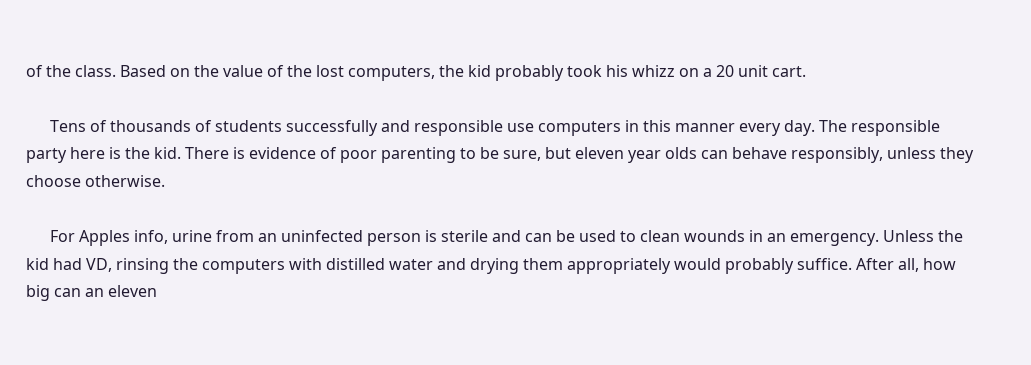of the class. Based on the value of the lost computers, the kid probably took his whizz on a 20 unit cart.

      Tens of thousands of students successfully and responsible use computers in this manner every day. The responsible party here is the kid. There is evidence of poor parenting to be sure, but eleven year olds can behave responsibly, unless they choose otherwise.

      For Apples info, urine from an uninfected person is sterile and can be used to clean wounds in an emergency. Unless the kid had VD, rinsing the computers with distilled water and drying them appropriately would probably suffice. After all, how big can an eleven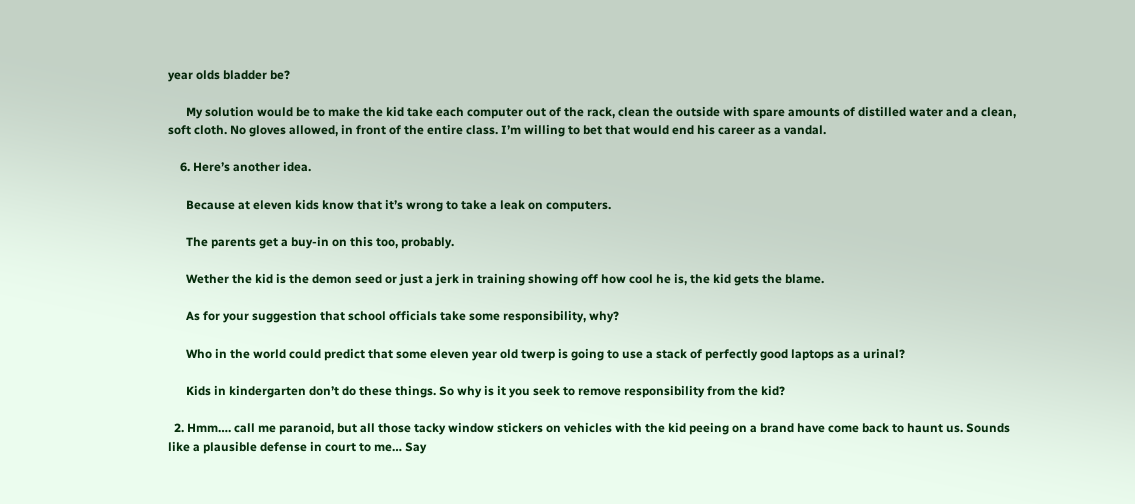year olds bladder be?

      My solution would be to make the kid take each computer out of the rack, clean the outside with spare amounts of distilled water and a clean, soft cloth. No gloves allowed, in front of the entire class. I’m willing to bet that would end his career as a vandal.

    6. Here’s another idea.

      Because at eleven kids know that it’s wrong to take a leak on computers.

      The parents get a buy-in on this too, probably.

      Wether the kid is the demon seed or just a jerk in training showing off how cool he is, the kid gets the blame.

      As for your suggestion that school officials take some responsibility, why?

      Who in the world could predict that some eleven year old twerp is going to use a stack of perfectly good laptops as a urinal?

      Kids in kindergarten don’t do these things. So why is it you seek to remove responsibility from the kid?

  2. Hmm…. call me paranoid, but all those tacky window stickers on vehicles with the kid peeing on a brand have come back to haunt us. Sounds like a plausible defense in court to me… Say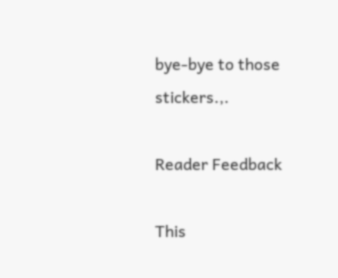bye-bye to those stickers.,.

Reader Feedback

This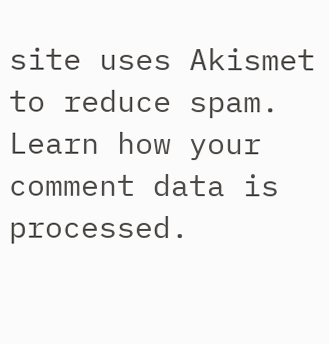site uses Akismet to reduce spam. Learn how your comment data is processed.